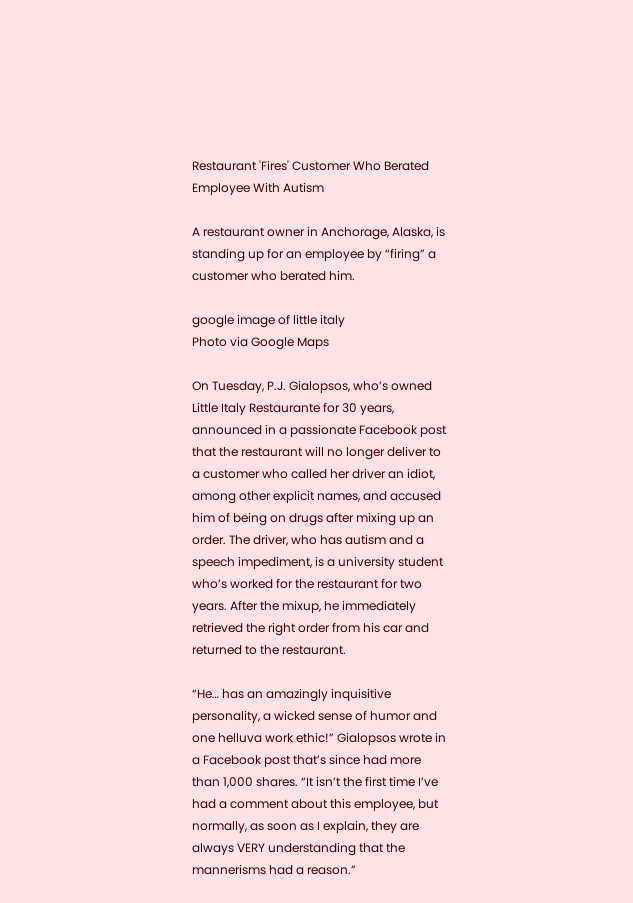Restaurant 'Fires' Customer Who Berated Employee With Autism

A restaurant owner in Anchorage, Alaska, is standing up for an employee by “firing” a customer who berated him.

google image of little italy
Photo via Google Maps

On Tuesday, P.J. Gialopsos, who’s owned Little Italy Restaurante for 30 years, announced in a passionate Facebook post that the restaurant will no longer deliver to a customer who called her driver an idiot, among other explicit names, and accused him of being on drugs after mixing up an order. The driver, who has autism and a speech impediment, is a university student who’s worked for the restaurant for two years. After the mixup, he immediately retrieved the right order from his car and returned to the restaurant.

“He… has an amazingly inquisitive personality, a wicked sense of humor and one helluva work ethic!” Gialopsos wrote in a Facebook post that’s since had more than 1,000 shares. “It isn’t the first time I’ve had a comment about this employee, but normally, as soon as I explain, they are always VERY understanding that the mannerisms had a reason.”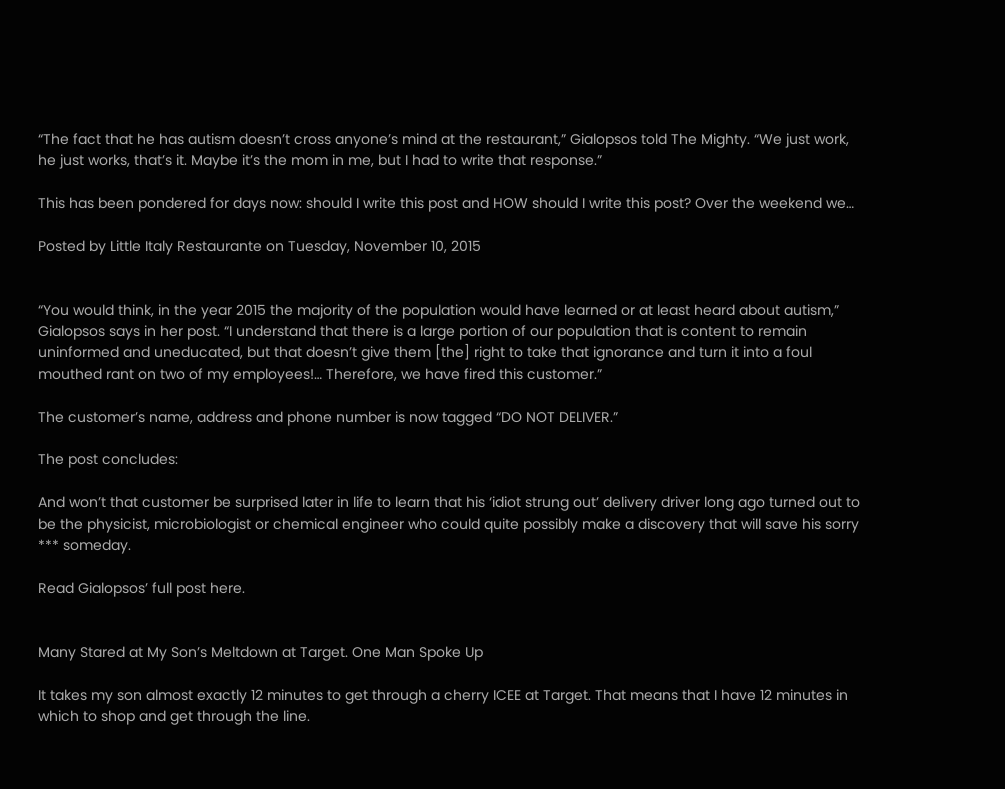“The fact that he has autism doesn’t cross anyone’s mind at the restaurant,” Gialopsos told The Mighty. “We just work, he just works, that’s it. Maybe it’s the mom in me, but I had to write that response.”

This has been pondered for days now: should I write this post and HOW should I write this post? Over the weekend we…

Posted by Little Italy Restaurante on Tuesday, November 10, 2015


“You would think, in the year 2015 the majority of the population would have learned or at least heard about autism,” Gialopsos says in her post. “I understand that there is a large portion of our population that is content to remain uninformed and uneducated, but that doesn’t give them [the] right to take that ignorance and turn it into a foul mouthed rant on two of my employees!… Therefore, we have fired this customer.”

The customer’s name, address and phone number is now tagged “DO NOT DELIVER.”

The post concludes:

And won’t that customer be surprised later in life to learn that his ‘idiot strung out’ delivery driver long ago turned out to be the physicist, microbiologist or chemical engineer who could quite possibly make a discovery that will save his sorry *** someday.

Read Gialopsos’ full post here.


Many Stared at My Son’s Meltdown at Target. One Man Spoke Up

It takes my son almost exactly 12 minutes to get through a cherry ICEE at Target. That means that I have 12 minutes in which to shop and get through the line.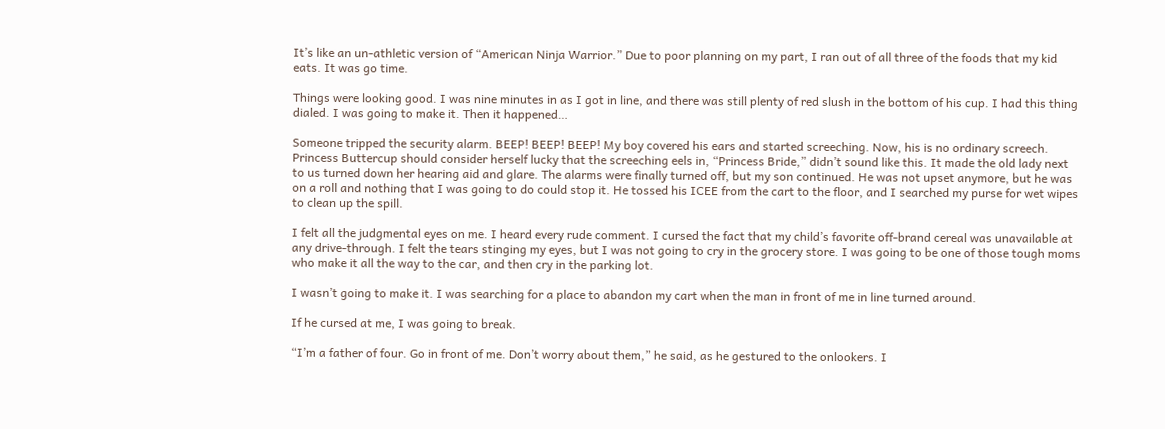It’s like an un-athletic version of “American Ninja Warrior.” Due to poor planning on my part, I ran out of all three of the foods that my kid eats. It was go time.

Things were looking good. I was nine minutes in as I got in line, and there was still plenty of red slush in the bottom of his cup. I had this thing dialed. I was going to make it. Then it happened…

Someone tripped the security alarm. BEEP! BEEP! BEEP! My boy covered his ears and started screeching. Now, his is no ordinary screech. Princess Buttercup should consider herself lucky that the screeching eels in, “Princess Bride,” didn’t sound like this. It made the old lady next to us turned down her hearing aid and glare. The alarms were finally turned off, but my son continued. He was not upset anymore, but he was on a roll and nothing that I was going to do could stop it. He tossed his ICEE from the cart to the floor, and I searched my purse for wet wipes to clean up the spill.

I felt all the judgmental eyes on me. I heard every rude comment. I cursed the fact that my child’s favorite off-brand cereal was unavailable at any drive-through. I felt the tears stinging my eyes, but I was not going to cry in the grocery store. I was going to be one of those tough moms who make it all the way to the car, and then cry in the parking lot.

I wasn’t going to make it. I was searching for a place to abandon my cart when the man in front of me in line turned around.

If he cursed at me, I was going to break.

“I’m a father of four. Go in front of me. Don’t worry about them,” he said, as he gestured to the onlookers. I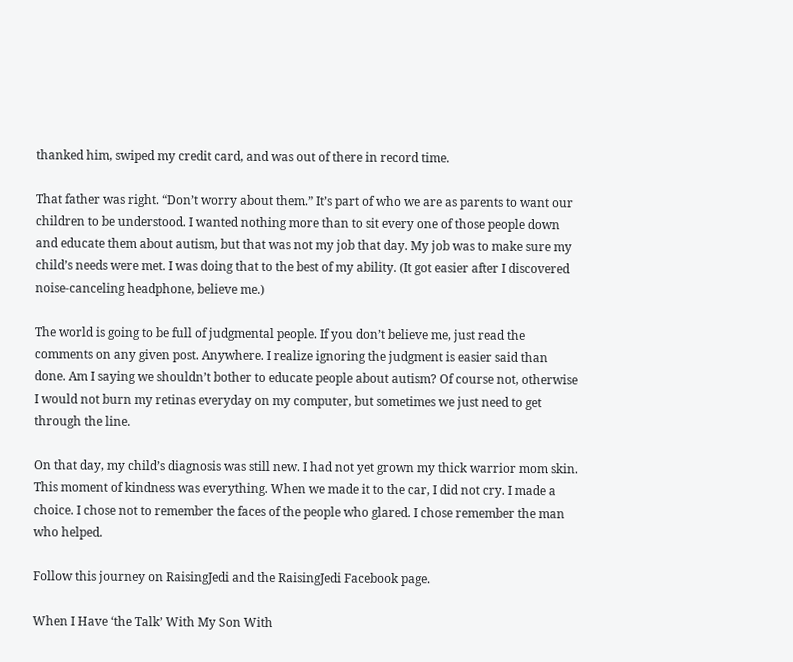thanked him, swiped my credit card, and was out of there in record time.

That father was right. “Don’t worry about them.” It’s part of who we are as parents to want our children to be understood. I wanted nothing more than to sit every one of those people down and educate them about autism, but that was not my job that day. My job was to make sure my child’s needs were met. I was doing that to the best of my ability. (It got easier after I discovered noise-canceling headphone, believe me.)

The world is going to be full of judgmental people. If you don’t believe me, just read the comments on any given post. Anywhere. I realize ignoring the judgment is easier said than done. Am I saying we shouldn’t bother to educate people about autism? Of course not, otherwise I would not burn my retinas everyday on my computer, but sometimes we just need to get through the line.

On that day, my child’s diagnosis was still new. I had not yet grown my thick warrior mom skin. This moment of kindness was everything. When we made it to the car, I did not cry. I made a choice. I chose not to remember the faces of the people who glared. I chose remember the man who helped.

Follow this journey on RaisingJedi and the RaisingJedi Facebook page.

When I Have ‘the Talk’ With My Son With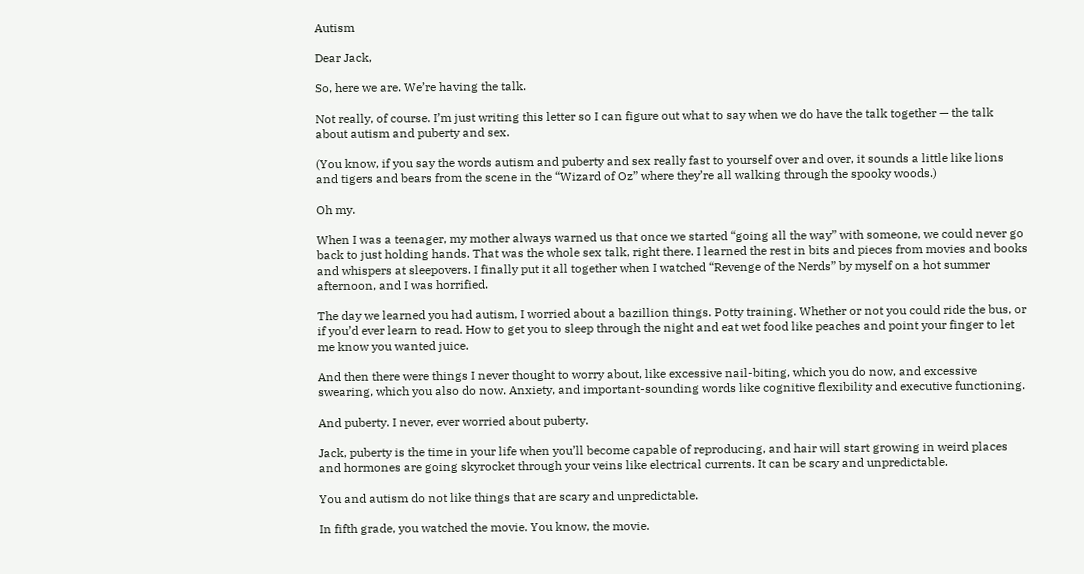Autism

Dear Jack,

So, here we are. We’re having the talk.

Not really, of course. I’m just writing this letter so I can figure out what to say when we do have the talk together — the talk about autism and puberty and sex.

(You know, if you say the words autism and puberty and sex really fast to yourself over and over, it sounds a little like lions and tigers and bears from the scene in the “Wizard of Oz” where they’re all walking through the spooky woods.)

Oh my.

When I was a teenager, my mother always warned us that once we started “going all the way” with someone, we could never go back to just holding hands. That was the whole sex talk, right there. I learned the rest in bits and pieces from movies and books and whispers at sleepovers. I finally put it all together when I watched “Revenge of the Nerds” by myself on a hot summer afternoon, and I was horrified.

The day we learned you had autism, I worried about a bazillion things. Potty training. Whether or not you could ride the bus, or if you’d ever learn to read. How to get you to sleep through the night and eat wet food like peaches and point your finger to let me know you wanted juice.

And then there were things I never thought to worry about, like excessive nail-biting, which you do now, and excessive swearing, which you also do now. Anxiety, and important-sounding words like cognitive flexibility and executive functioning.

And puberty. I never, ever worried about puberty.

Jack, puberty is the time in your life when you’ll become capable of reproducing, and hair will start growing in weird places and hormones are going skyrocket through your veins like electrical currents. It can be scary and unpredictable.

You and autism do not like things that are scary and unpredictable.

In fifth grade, you watched the movie. You know, the movie.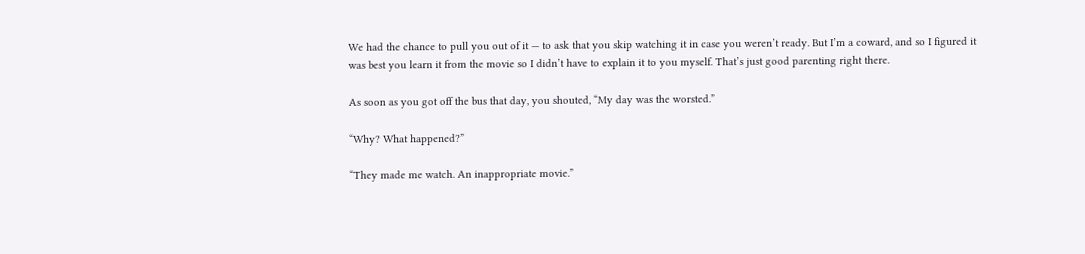We had the chance to pull you out of it — to ask that you skip watching it in case you weren’t ready. But I’m a coward, and so I figured it was best you learn it from the movie so I didn’t have to explain it to you myself. That’s just good parenting right there.

As soon as you got off the bus that day, you shouted, “My day was the worsted.”

“Why? What happened?”

“They made me watch. An inappropriate movie.”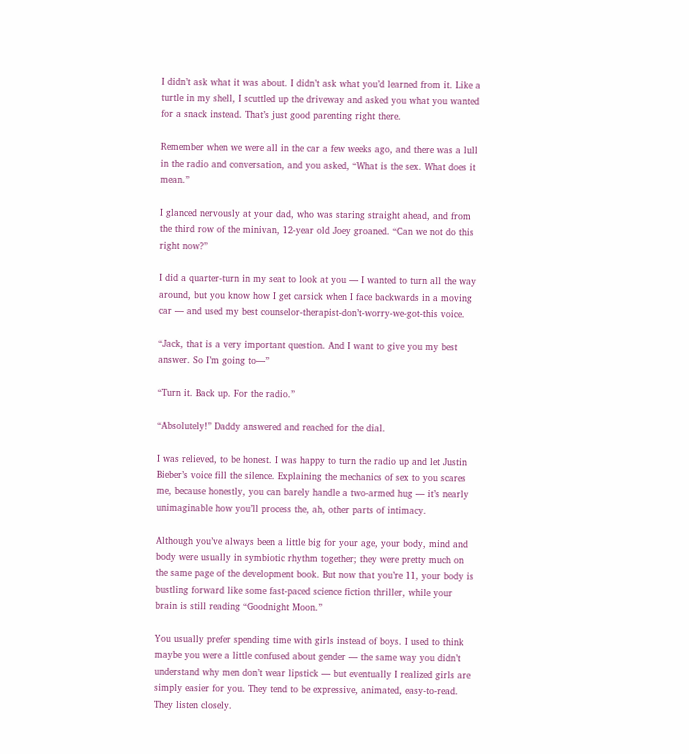I didn’t ask what it was about. I didn’t ask what you’d learned from it. Like a turtle in my shell, I scuttled up the driveway and asked you what you wanted for a snack instead. That’s just good parenting right there.

Remember when we were all in the car a few weeks ago, and there was a lull in the radio and conversation, and you asked, “What is the sex. What does it mean.”

I glanced nervously at your dad, who was staring straight ahead, and from the third row of the minivan, 12-year old Joey groaned. “Can we not do this right now?”

I did a quarter-turn in my seat to look at you — I wanted to turn all the way around, but you know how I get carsick when I face backwards in a moving car — and used my best counselor-therapist-don’t-worry-we-got-this voice.

“Jack, that is a very important question. And I want to give you my best answer. So I’m going to—”

“Turn it. Back up. For the radio.”

“Absolutely!” Daddy answered and reached for the dial.

I was relieved, to be honest. I was happy to turn the radio up and let Justin Bieber’s voice fill the silence. Explaining the mechanics of sex to you scares me, because honestly, you can barely handle a two-armed hug — it’s nearly unimaginable how you’ll process the, ah, other parts of intimacy.

Although you’ve always been a little big for your age, your body, mind and body were usually in symbiotic rhythm together; they were pretty much on the same page of the development book. But now that you’re 11, your body is bustling forward like some fast-paced science fiction thriller, while your brain is still reading “Goodnight Moon.”

You usually prefer spending time with girls instead of boys. I used to think maybe you were a little confused about gender — the same way you didn’t understand why men don’t wear lipstick — but eventually I realized girls are simply easier for you. They tend to be expressive, animated, easy-to-read. They listen closely.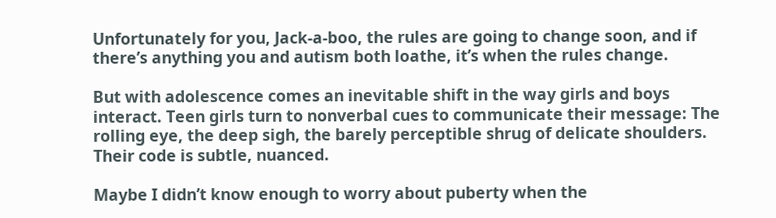Unfortunately for you, Jack-a-boo, the rules are going to change soon, and if there’s anything you and autism both loathe, it’s when the rules change.

But with adolescence comes an inevitable shift in the way girls and boys interact. Teen girls turn to nonverbal cues to communicate their message: The rolling eye, the deep sigh, the barely perceptible shrug of delicate shoulders. Their code is subtle, nuanced.

Maybe I didn’t know enough to worry about puberty when the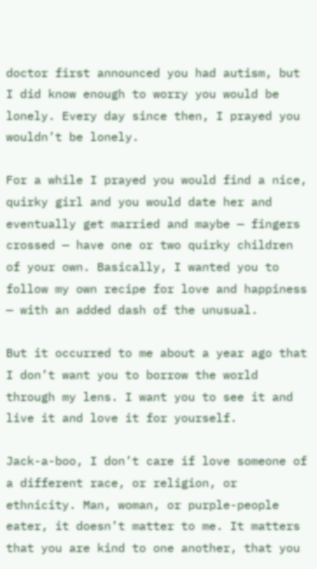doctor first announced you had autism, but I did know enough to worry you would be lonely. Every day since then, I prayed you wouldn’t be lonely.

For a while I prayed you would find a nice, quirky girl and you would date her and eventually get married and maybe — fingers crossed — have one or two quirky children of your own. Basically, I wanted you to follow my own recipe for love and happiness — with an added dash of the unusual.

But it occurred to me about a year ago that I don’t want you to borrow the world through my lens. I want you to see it and live it and love it for yourself.

Jack-a-boo, I don’t care if love someone of a different race, or religion, or ethnicity. Man, woman, or purple-people eater, it doesn’t matter to me. It matters that you are kind to one another, that you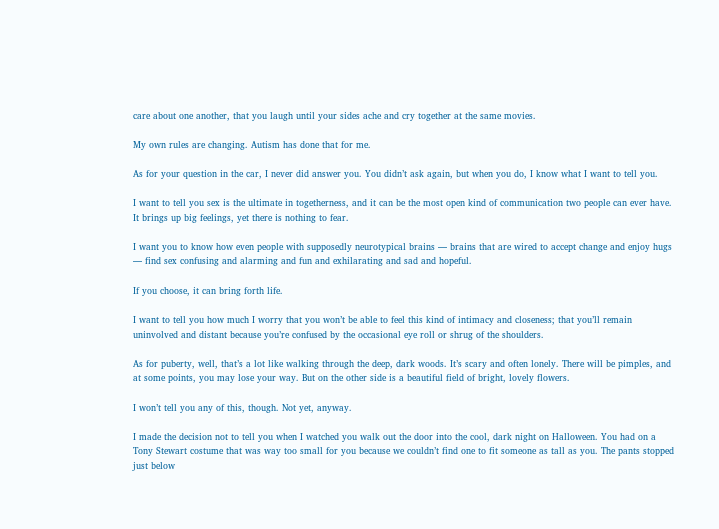care about one another, that you laugh until your sides ache and cry together at the same movies.

My own rules are changing. Autism has done that for me.

As for your question in the car, I never did answer you. You didn’t ask again, but when you do, I know what I want to tell you.

I want to tell you sex is the ultimate in togetherness, and it can be the most open kind of communication two people can ever have. It brings up big feelings, yet there is nothing to fear.

I want you to know how even people with supposedly neurotypical brains — brains that are wired to accept change and enjoy hugs — find sex confusing and alarming and fun and exhilarating and sad and hopeful.

If you choose, it can bring forth life.

I want to tell you how much I worry that you won’t be able to feel this kind of intimacy and closeness; that you’ll remain uninvolved and distant because you’re confused by the occasional eye roll or shrug of the shoulders.

As for puberty, well, that’s a lot like walking through the deep, dark woods. It’s scary and often lonely. There will be pimples, and at some points, you may lose your way. But on the other side is a beautiful field of bright, lovely flowers.

I won’t tell you any of this, though. Not yet, anyway.

I made the decision not to tell you when I watched you walk out the door into the cool, dark night on Halloween. You had on a Tony Stewart costume that was way too small for you because we couldn’t find one to fit someone as tall as you. The pants stopped just below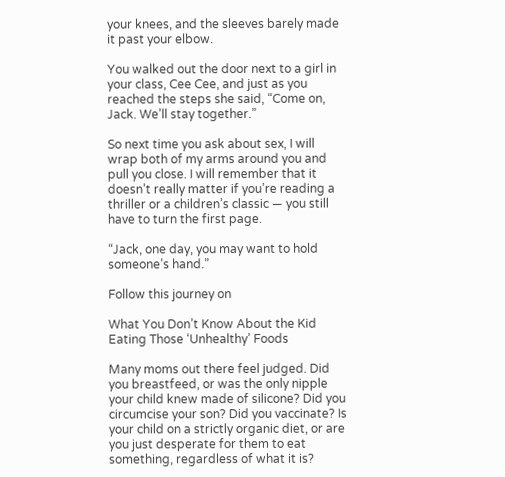your knees, and the sleeves barely made it past your elbow.

You walked out the door next to a girl in your class, Cee Cee, and just as you reached the steps she said, “Come on, Jack. We’ll stay together.”

So next time you ask about sex, I will wrap both of my arms around you and pull you close. I will remember that it doesn’t really matter if you’re reading a thriller or a children’s classic — you still have to turn the first page.

“Jack, one day, you may want to hold someone’s hand.”

Follow this journey on

What You Don’t Know About the Kid Eating Those ‘Unhealthy’ Foods

Many moms out there feel judged. Did you breastfeed, or was the only nipple your child knew made of silicone? Did you circumcise your son? Did you vaccinate? Is your child on a strictly organic diet, or are you just desperate for them to eat something, regardless of what it is?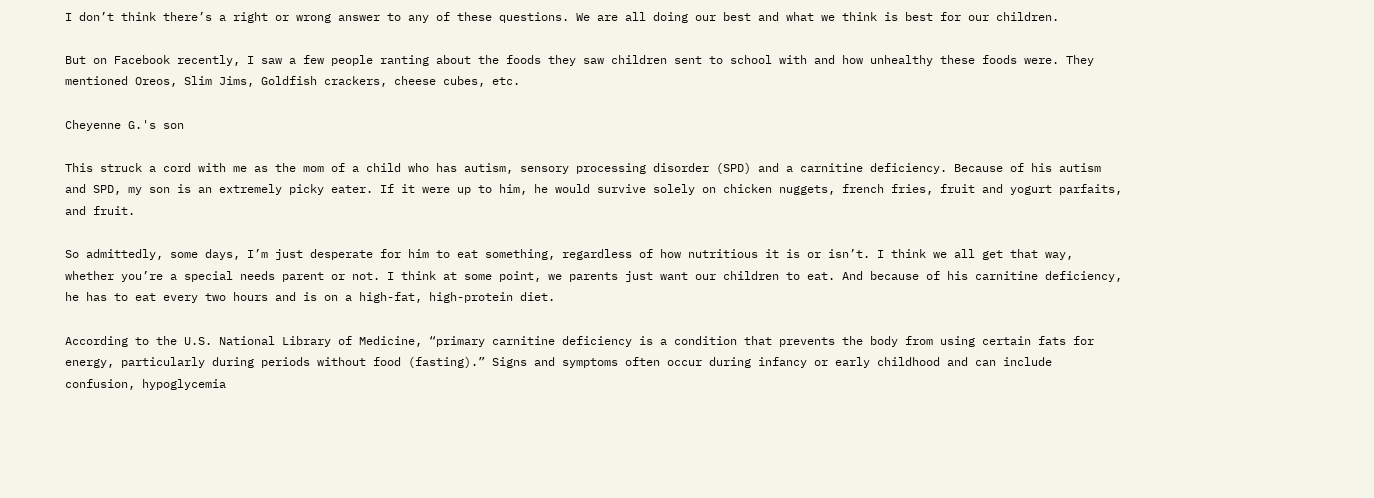I don’t think there’s a right or wrong answer to any of these questions. We are all doing our best and what we think is best for our children.

But on Facebook recently, I saw a few people ranting about the foods they saw children sent to school with and how unhealthy these foods were. They mentioned Oreos, Slim Jims, Goldfish crackers, cheese cubes, etc.

Cheyenne G.'s son

This struck a cord with me as the mom of a child who has autism, sensory processing disorder (SPD) and a carnitine deficiency. Because of his autism and SPD, my son is an extremely picky eater. If it were up to him, he would survive solely on chicken nuggets, french fries, fruit and yogurt parfaits, and fruit.

So admittedly, some days, I’m just desperate for him to eat something, regardless of how nutritious it is or isn’t. I think we all get that way, whether you’re a special needs parent or not. I think at some point, we parents just want our children to eat. And because of his carnitine deficiency, he has to eat every two hours and is on a high-fat, high-protein diet.

According to the U.S. National Library of Medicine, “primary carnitine deficiency is a condition that prevents the body from using certain fats for energy, particularly during periods without food (fasting).” Signs and symptoms often occur during infancy or early childhood and can include confusion, hypoglycemia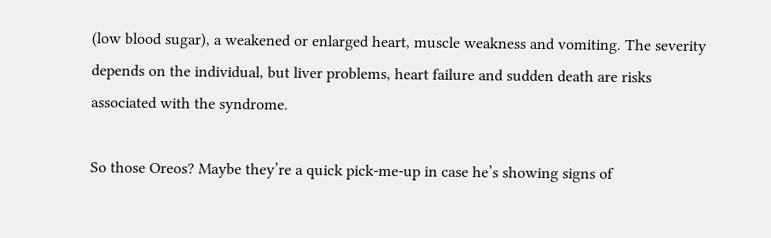(low blood sugar), a weakened or enlarged heart, muscle weakness and vomiting. The severity depends on the individual, but liver problems, heart failure and sudden death are risks associated with the syndrome.

So those Oreos? Maybe they’re a quick pick-me-up in case he’s showing signs of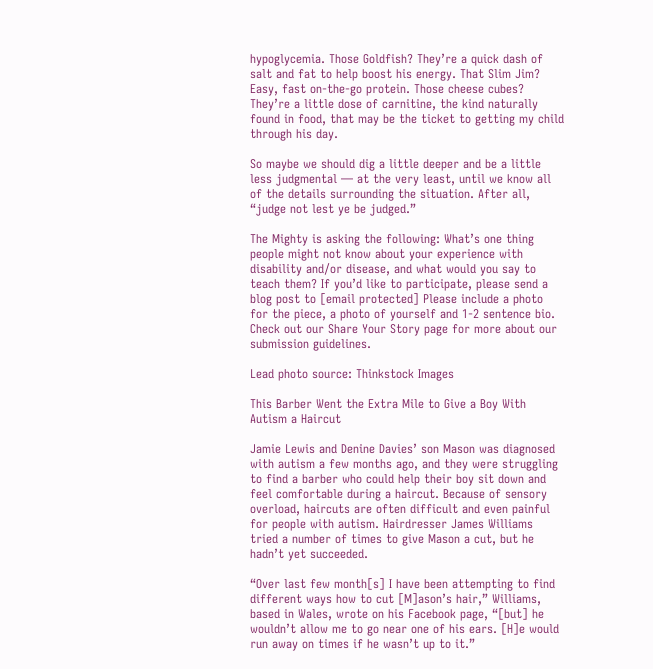hypoglycemia. Those Goldfish? They’re a quick dash of salt and fat to help boost his energy. That Slim Jim? Easy, fast on-the-go protein. Those cheese cubes? They’re a little dose of carnitine, the kind naturally found in food, that may be the ticket to getting my child through his day.

So maybe we should dig a little deeper and be a little less judgmental — at the very least, until we know all of the details surrounding the situation. After all, “judge not lest ye be judged.”

The Mighty is asking the following: What’s one thing people might not know about your experience with disability and/or disease, and what would you say to teach them? If you’d like to participate, please send a blog post to [email protected] Please include a photo for the piece, a photo of yourself and 1-2 sentence bio. Check out our Share Your Story page for more about our submission guidelines.

Lead photo source: Thinkstock Images

This Barber Went the Extra Mile to Give a Boy With Autism a Haircut

Jamie Lewis and Denine Davies’ son Mason was diagnosed with autism a few months ago, and they were struggling to find a barber who could help their boy sit down and feel comfortable during a haircut. Because of sensory overload, haircuts are often difficult and even painful for people with autism. Hairdresser James Williams tried a number of times to give Mason a cut, but he hadn’t yet succeeded.

“Over last few month[s] I have been attempting to find different ways how to cut [M]ason’s hair,” Williams, based in Wales, wrote on his Facebook page, “[but] he wouldn’t allow me to go near one of his ears. [H]e would run away on times if he wasn’t up to it.”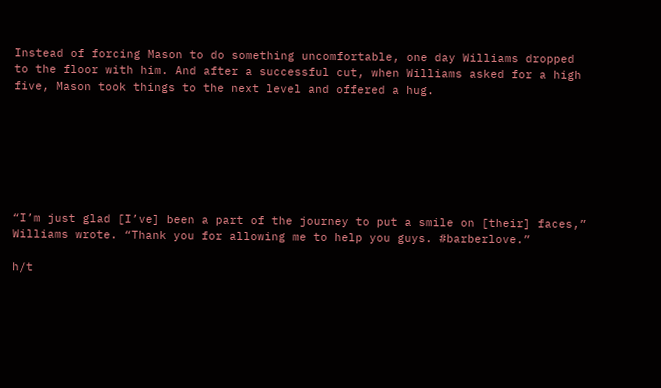Instead of forcing Mason to do something uncomfortable, one day Williams dropped to the floor with him. And after a successful cut, when Williams asked for a high five, Mason took things to the next level and offered a hug.







“I’m just glad [I’ve] been a part of the journey to put a smile on [their] faces,” Williams wrote. “Thank you for allowing me to help you guys. #barberlove.”

h/t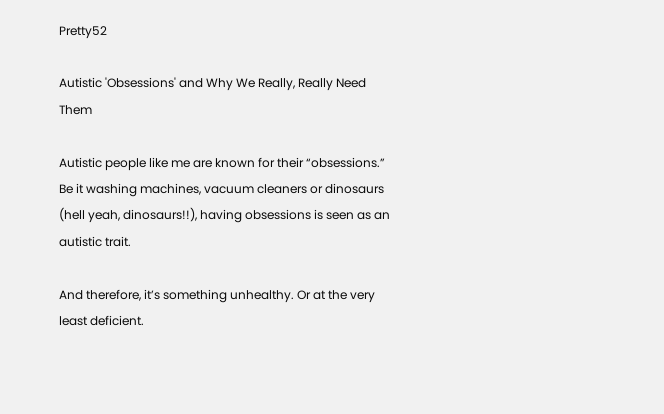Pretty52

Autistic 'Obsessions' and Why We Really, Really Need Them

Autistic people like me are known for their “obsessions.” Be it washing machines, vacuum cleaners or dinosaurs (hell yeah, dinosaurs!!), having obsessions is seen as an autistic trait.

And therefore, it’s something unhealthy. Or at the very least deficient.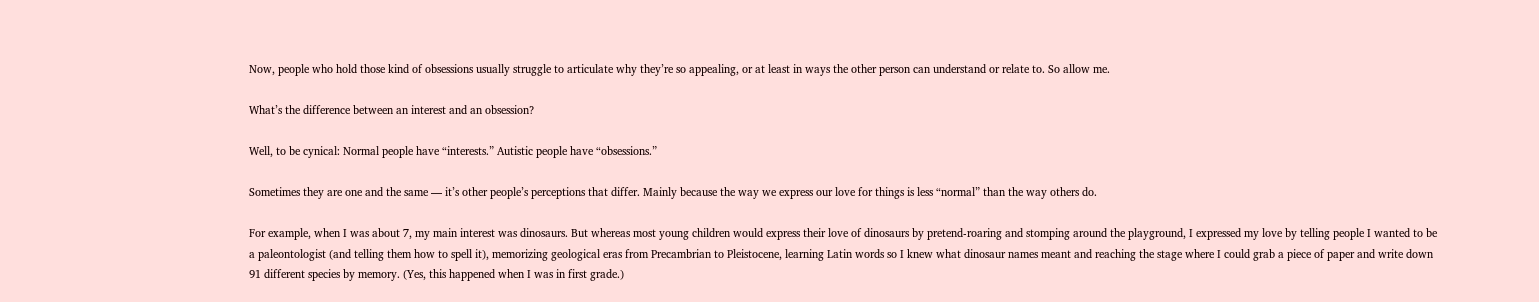Now, people who hold those kind of obsessions usually struggle to articulate why they’re so appealing, or at least in ways the other person can understand or relate to. So allow me.

What’s the difference between an interest and an obsession?

Well, to be cynical: Normal people have “interests.” Autistic people have “obsessions.”

Sometimes they are one and the same — it’s other people’s perceptions that differ. Mainly because the way we express our love for things is less “normal” than the way others do.

For example, when I was about 7, my main interest was dinosaurs. But whereas most young children would express their love of dinosaurs by pretend-roaring and stomping around the playground, I expressed my love by telling people I wanted to be a paleontologist (and telling them how to spell it), memorizing geological eras from Precambrian to Pleistocene, learning Latin words so I knew what dinosaur names meant and reaching the stage where I could grab a piece of paper and write down 91 different species by memory. (Yes, this happened when I was in first grade.)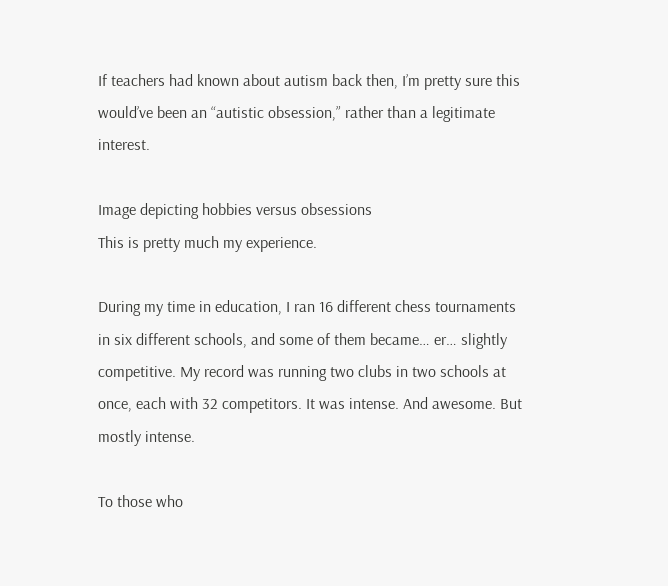If teachers had known about autism back then, I’m pretty sure this would’ve been an “autistic obsession,” rather than a legitimate interest.

Image depicting hobbies versus obsessions
This is pretty much my experience.

During my time in education, I ran 16 different chess tournaments in six different schools, and some of them became… er… slightly competitive. My record was running two clubs in two schools at once, each with 32 competitors. It was intense. And awesome. But mostly intense.

To those who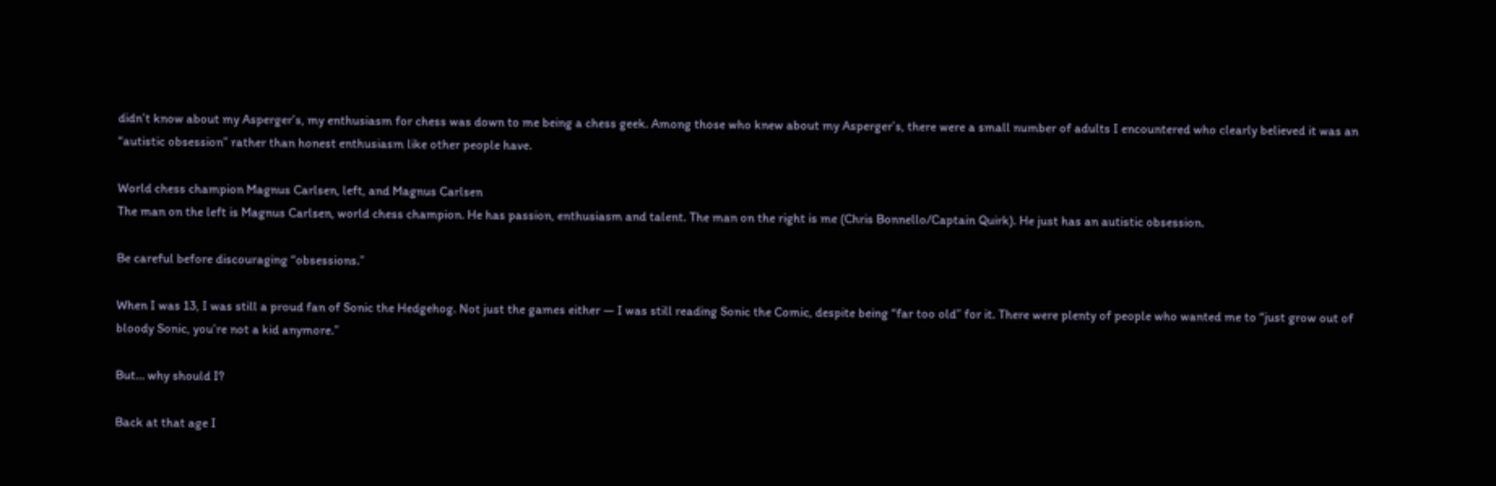didn’t know about my Asperger’s, my enthusiasm for chess was down to me being a chess geek. Among those who knew about my Asperger’s, there were a small number of adults I encountered who clearly believed it was an “autistic obsession” rather than honest enthusiasm like other people have.

World chess champion Magnus Carlsen, left, and Magnus Carlsen
The man on the left is Magnus Carlsen, world chess champion. He has passion, enthusiasm and talent. The man on the right is me (Chris Bonnello/Captain Quirk). He just has an autistic obsession.

Be careful before discouraging “obsessions.”

When I was 13, I was still a proud fan of Sonic the Hedgehog. Not just the games either — I was still reading Sonic the Comic, despite being “far too old” for it. There were plenty of people who wanted me to “just grow out of bloody Sonic, you’re not a kid anymore.”

But… why should I?

Back at that age I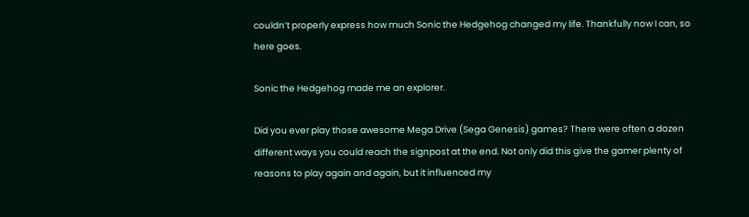couldn’t properly express how much Sonic the Hedgehog changed my life. Thankfully now I can, so here goes.

Sonic the Hedgehog made me an explorer.

Did you ever play those awesome Mega Drive (Sega Genesis) games? There were often a dozen different ways you could reach the signpost at the end. Not only did this give the gamer plenty of reasons to play again and again, but it influenced my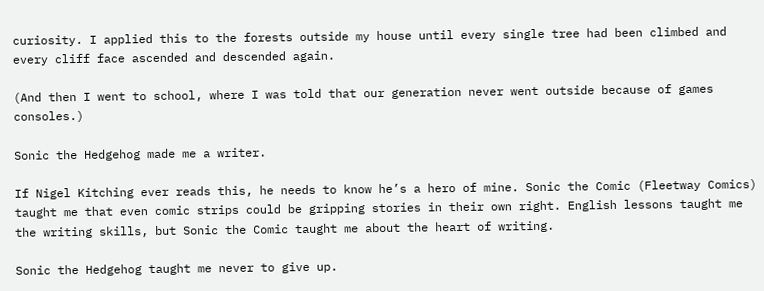curiosity. I applied this to the forests outside my house until every single tree had been climbed and every cliff face ascended and descended again.

(And then I went to school, where I was told that our generation never went outside because of games consoles.)

Sonic the Hedgehog made me a writer.

If Nigel Kitching ever reads this, he needs to know he’s a hero of mine. Sonic the Comic (Fleetway Comics) taught me that even comic strips could be gripping stories in their own right. English lessons taught me the writing skills, but Sonic the Comic taught me about the heart of writing.

Sonic the Hedgehog taught me never to give up.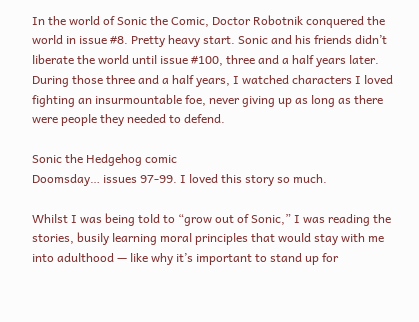In the world of Sonic the Comic, Doctor Robotnik conquered the world in issue #8. Pretty heavy start. Sonic and his friends didn’t liberate the world until issue #100, three and a half years later. During those three and a half years, I watched characters I loved fighting an insurmountable foe, never giving up as long as there were people they needed to defend.

Sonic the Hedgehog comic
Doomsday… issues 97-99. I loved this story so much.

Whilst I was being told to “grow out of Sonic,” I was reading the stories, busily learning moral principles that would stay with me into adulthood — like why it’s important to stand up for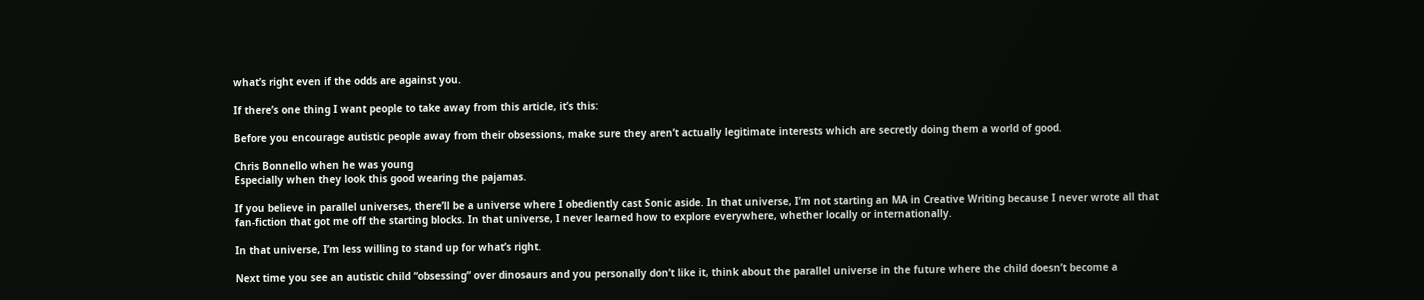what’s right even if the odds are against you.

If there’s one thing I want people to take away from this article, it’s this:

Before you encourage autistic people away from their obsessions, make sure they aren’t actually legitimate interests which are secretly doing them a world of good.

Chris Bonnello when he was young
Especially when they look this good wearing the pajamas.

If you believe in parallel universes, there’ll be a universe where I obediently cast Sonic aside. In that universe, I’m not starting an MA in Creative Writing because I never wrote all that fan-fiction that got me off the starting blocks. In that universe, I never learned how to explore everywhere, whether locally or internationally.

In that universe, I’m less willing to stand up for what’s right.

Next time you see an autistic child “obsessing” over dinosaurs and you personally don’t like it, think about the parallel universe in the future where the child doesn’t become a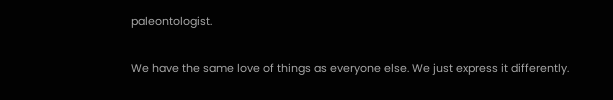paleontologist.

We have the same love of things as everyone else. We just express it differently.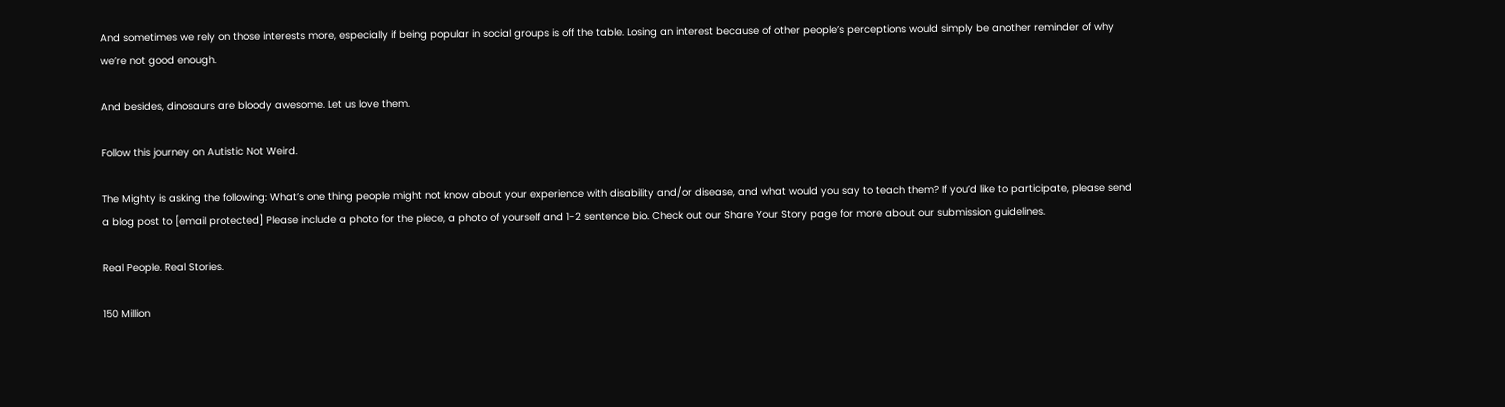And sometimes we rely on those interests more, especially if being popular in social groups is off the table. Losing an interest because of other people’s perceptions would simply be another reminder of why we’re not good enough.

And besides, dinosaurs are bloody awesome. Let us love them.

Follow this journey on Autistic Not Weird.

The Mighty is asking the following: What’s one thing people might not know about your experience with disability and/or disease, and what would you say to teach them? If you’d like to participate, please send a blog post to [email protected] Please include a photo for the piece, a photo of yourself and 1-2 sentence bio. Check out our Share Your Story page for more about our submission guidelines.

Real People. Real Stories.

150 Million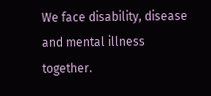We face disability, disease and mental illness together.